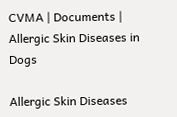CVMA | Documents | Allergic Skin Diseases in Dogs

Allergic Skin Diseases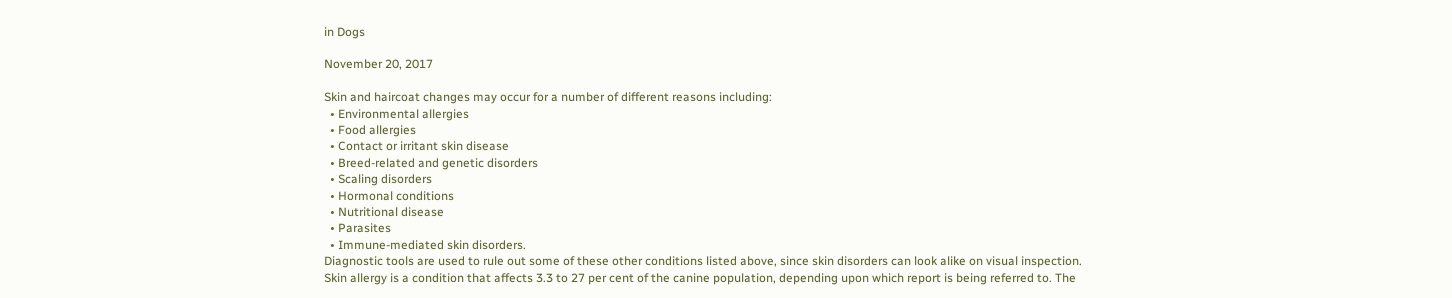in Dogs

November 20, 2017

Skin and haircoat changes may occur for a number of different reasons including:
  • Environmental allergies
  • Food allergies
  • Contact or irritant skin disease
  • Breed-related and genetic disorders
  • Scaling disorders
  • Hormonal conditions
  • Nutritional disease
  • Parasites
  • Immune-mediated skin disorders.
Diagnostic tools are used to rule out some of these other conditions listed above, since skin disorders can look alike on visual inspection.
Skin allergy is a condition that affects 3.3 to 27 per cent of the canine population, depending upon which report is being referred to. The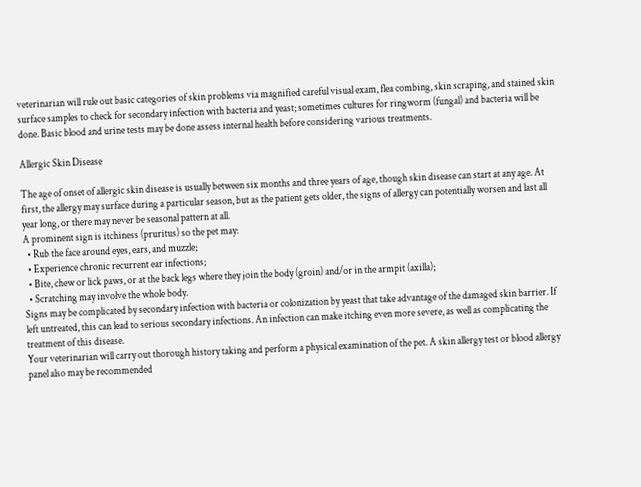veterinarian will rule out basic categories of skin problems via magnified careful visual exam, flea combing, skin scraping, and stained skin surface samples to check for secondary infection with bacteria and yeast; sometimes cultures for ringworm (fungal) and bacteria will be done. Basic blood and urine tests may be done assess internal health before considering various treatments.

Allergic Skin Disease

The age of onset of allergic skin disease is usually between six months and three years of age, though skin disease can start at any age. At first, the allergy may surface during a particular season, but as the patient gets older, the signs of allergy can potentially worsen and last all year long, or there may never be seasonal pattern at all.
A prominent sign is itchiness (pruritus) so the pet may:
  • Rub the face around eyes, ears, and muzzle;
  • Experience chronic recurrent ear infections;
  • Bite, chew or lick paws, or at the back legs where they join the body (groin) and/or in the armpit (axilla);
  • Scratching may involve the whole body.
Signs may be complicated by secondary infection with bacteria or colonization by yeast that take advantage of the damaged skin barrier. If left untreated, this can lead to serious secondary infections. An infection can make itching even more severe, as well as complicating the treatment of this disease.
Your veterinarian will carry out thorough history taking and perform a physical examination of the pet. A skin allergy test or blood allergy panel also may be recommended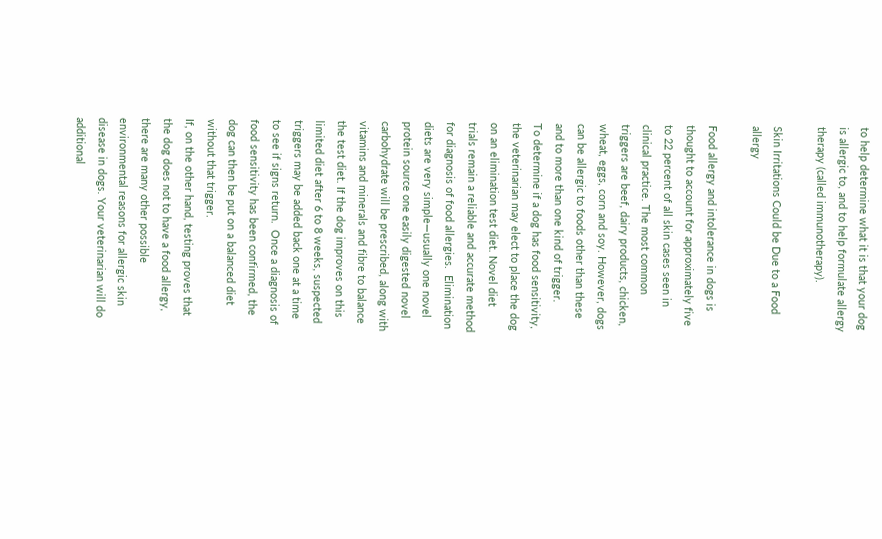to help determine what it is that your dog is allergic to, and to help formulate allergy therapy (called immunotherapy).

Skin Irritations Could be Due to a Food allergy

Food allergy and intolerance in dogs is thought to account for approximately five to 22 percent of all skin cases seen in clinical practice. The most common triggers are beef, dairy products, chicken, wheat, eggs, corn and soy. However, dogs can be allergic to foods other than these and to more than one kind of trigger.
To determine if a dog has food sensitivity, the veterinarian may elect to place the dog on an elimination test diet. Novel diet trials remain a reliable and accurate method for diagnosis of food allergies.  Elimination diets are very simple—usually one novel protein source one easily digested novel carbohydrate will be prescribed, along with vitamins and minerals and fibre to balance the test diet. If the dog improves on this limited diet after 6 to 8 weeks, suspected triggers may be added back one at a time to see if signs return.  Once a diagnosis of food sensitivity has been confirmed, the dog can then be put on a balanced diet without that trigger.
If, on the other hand, testing proves that the dog does not to have a food allergy, there are many other possible environmental reasons for allergic skin disease in dogs. Your veterinarian will do additional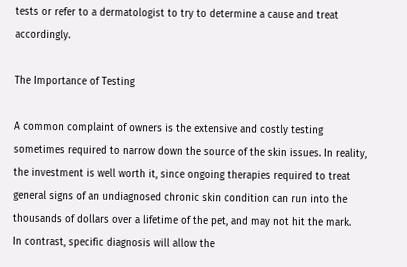tests or refer to a dermatologist to try to determine a cause and treat accordingly.

The Importance of Testing

A common complaint of owners is the extensive and costly testing sometimes required to narrow down the source of the skin issues. In reality, the investment is well worth it, since ongoing therapies required to treat general signs of an undiagnosed chronic skin condition can run into the thousands of dollars over a lifetime of the pet, and may not hit the mark.
In contrast, specific diagnosis will allow the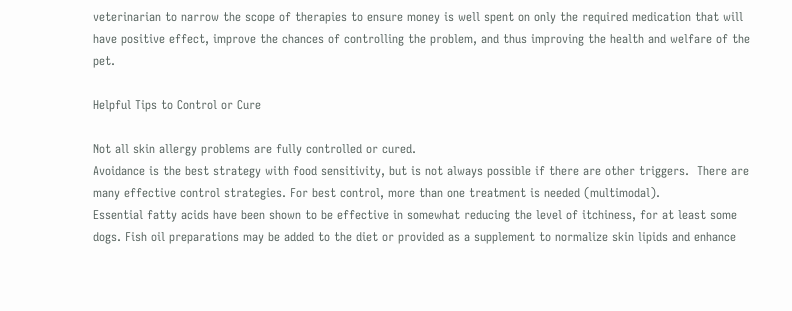veterinarian to narrow the scope of therapies to ensure money is well spent on only the required medication that will have positive effect, improve the chances of controlling the problem, and thus improving the health and welfare of the pet.

Helpful Tips to Control or Cure

Not all skin allergy problems are fully controlled or cured.
Avoidance is the best strategy with food sensitivity, but is not always possible if there are other triggers.  There are many effective control strategies. For best control, more than one treatment is needed (multimodal).
Essential fatty acids have been shown to be effective in somewhat reducing the level of itchiness, for at least some dogs. Fish oil preparations may be added to the diet or provided as a supplement to normalize skin lipids and enhance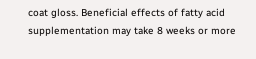coat gloss. Beneficial effects of fatty acid supplementation may take 8 weeks or more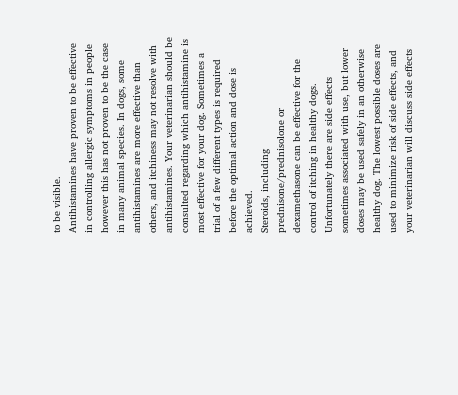to be visible.
Antihistamines have proven to be effective in controlling allergic symptoms in people however this has not proven to be the case in many animal species. In dogs, some antihistamines are more effective than others, and itchiness may not resolve with antihistamines. Your veterinarian should be consulted regarding which antihistamine is most effective for your dog. Sometimes a trial of a few different types is required before the optimal action and dose is achieved.
Steroids, including prednisone/prednisolone or dexamethasone can be effective for the control of itching in healthy dogs. Unfortunately there are side effects sometimes associated with use, but lower doses may be used safely in an otherwise healthy dog. The lowest possible doses are used to minimize risk of side effects, and your veterinarian will discuss side effects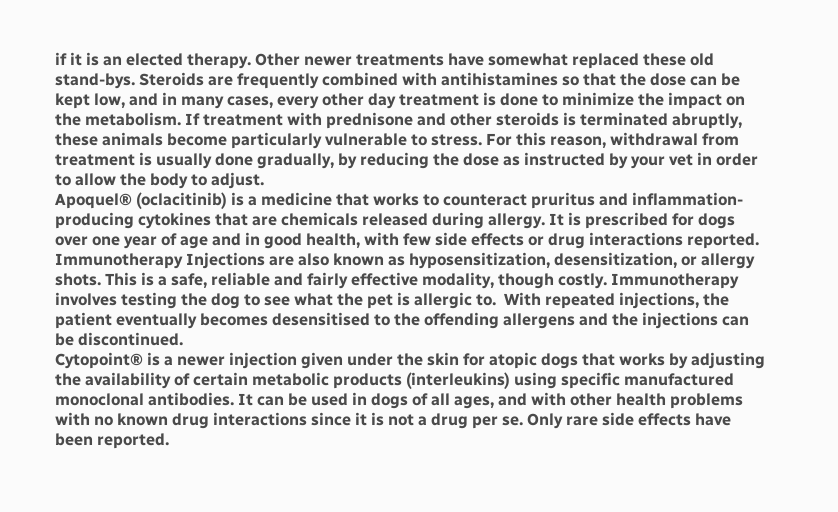if it is an elected therapy. Other newer treatments have somewhat replaced these old stand-bys. Steroids are frequently combined with antihistamines so that the dose can be kept low, and in many cases, every other day treatment is done to minimize the impact on the metabolism. If treatment with prednisone and other steroids is terminated abruptly, these animals become particularly vulnerable to stress. For this reason, withdrawal from treatment is usually done gradually, by reducing the dose as instructed by your vet in order to allow the body to adjust.
Apoquel® (oclacitinib) is a medicine that works to counteract pruritus and inflammation-producing cytokines that are chemicals released during allergy. It is prescribed for dogs over one year of age and in good health, with few side effects or drug interactions reported.
Immunotherapy Injections are also known as hyposensitization, desensitization, or allergy shots. This is a safe, reliable and fairly effective modality, though costly. Immunotherapy involves testing the dog to see what the pet is allergic to.  With repeated injections, the patient eventually becomes desensitised to the offending allergens and the injections can be discontinued.
Cytopoint® is a newer injection given under the skin for atopic dogs that works by adjusting the availability of certain metabolic products (interleukins) using specific manufactured monoclonal antibodies. It can be used in dogs of all ages, and with other health problems with no known drug interactions since it is not a drug per se. Only rare side effects have been reported.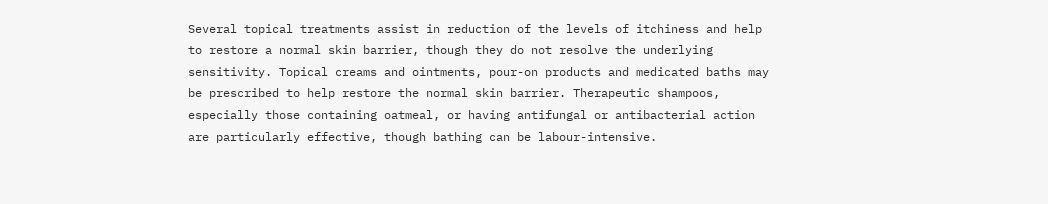Several topical treatments assist in reduction of the levels of itchiness and help to restore a normal skin barrier, though they do not resolve the underlying sensitivity. Topical creams and ointments, pour-on products and medicated baths may be prescribed to help restore the normal skin barrier. Therapeutic shampoos, especially those containing oatmeal, or having antifungal or antibacterial action are particularly effective, though bathing can be labour-intensive.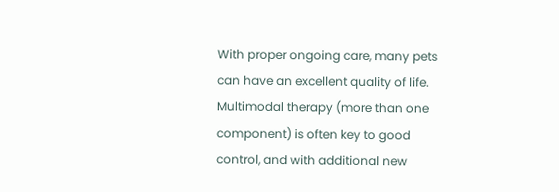With proper ongoing care, many pets can have an excellent quality of life. Multimodal therapy (more than one component) is often key to good control, and with additional new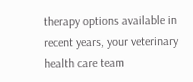therapy options available in recent years, your veterinary health care team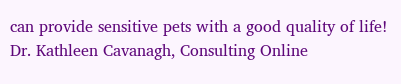can provide sensitive pets with a good quality of life!
Dr. Kathleen Cavanagh, Consulting Online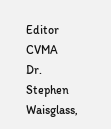Editor CVMA
Dr. Stephen Waisglass,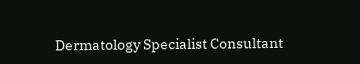Dermatology Specialist Consultant